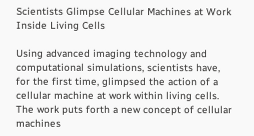Scientists Glimpse Cellular Machines at Work Inside Living Cells

Using advanced imaging technology and computational simulations, scientists have, for the first time, glimpsed the action of a cellular machine at work within living cells. The work puts forth a new concept of cellular machines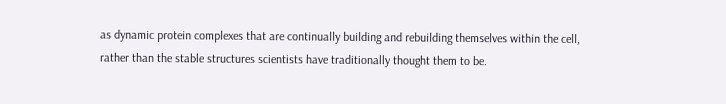as dynamic protein complexes that are continually building and rebuilding themselves within the cell, rather than the stable structures scientists have traditionally thought them to be.